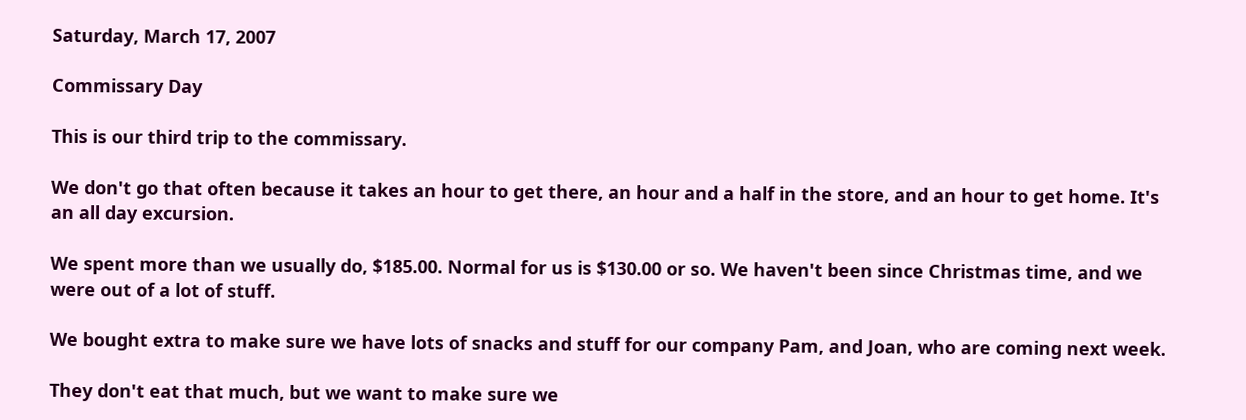Saturday, March 17, 2007

Commissary Day

This is our third trip to the commissary.

We don't go that often because it takes an hour to get there, an hour and a half in the store, and an hour to get home. It's an all day excursion.

We spent more than we usually do, $185.00. Normal for us is $130.00 or so. We haven't been since Christmas time, and we were out of a lot of stuff.

We bought extra to make sure we have lots of snacks and stuff for our company Pam, and Joan, who are coming next week.

They don't eat that much, but we want to make sure we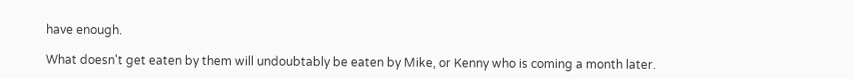have enough.

What doesn't get eaten by them will undoubtably be eaten by Mike, or Kenny who is coming a month later.